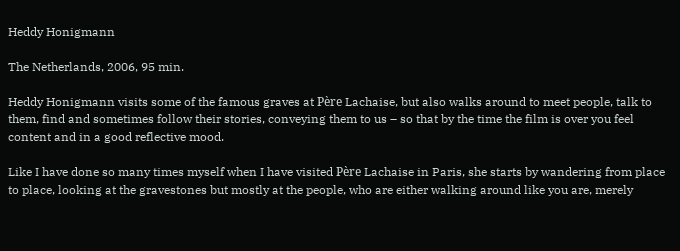Heddy Honigmann

The Netherlands, 2006, 95 min.

Heddy Honigmann visits some of the famous graves at Père Lachaise, but also walks around to meet people, talk to them, find and sometimes follow their stories, conveying them to us – so that by the time the film is over you feel content and in a good reflective mood.

Like I have done so many times myself when I have visited Père Lachaise in Paris, she starts by wandering from place to place, looking at the gravestones but mostly at the people, who are either walking around like you are, merely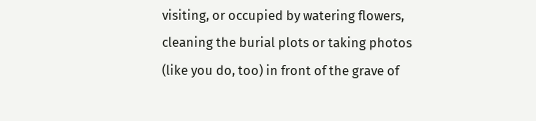visiting, or occupied by watering flowers, cleaning the burial plots or taking photos (like you do, too) in front of the grave of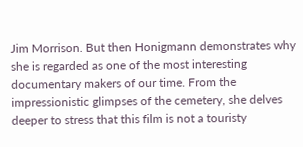Jim Morrison. But then Honigmann demonstrates why she is regarded as one of the most interesting documentary makers of our time. From the impressionistic glimpses of the cemetery, she delves deeper to stress that this film is not a touristy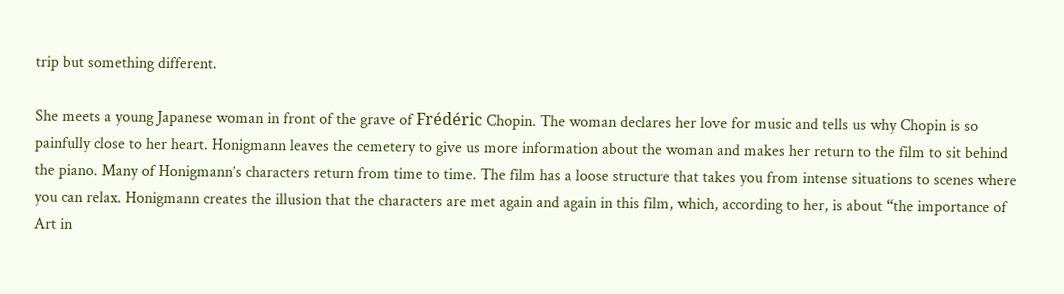trip but something different.

She meets a young Japanese woman in front of the grave of Frédéric Chopin. The woman declares her love for music and tells us why Chopin is so painfully close to her heart. Honigmann leaves the cemetery to give us more information about the woman and makes her return to the film to sit behind the piano. Many of Honigmann’s characters return from time to time. The film has a loose structure that takes you from intense situations to scenes where you can relax. Honigmann creates the illusion that the characters are met again and again in this film, which, according to her, is about “the importance of Art in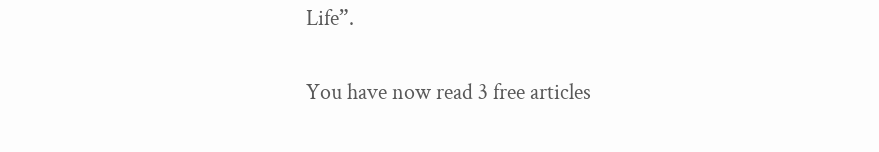Life”.

You have now read 3 free articles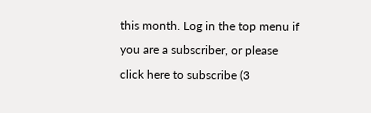this month. Log in the top menu if you are a subscriber, or please
click here to subscribe (3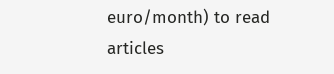euro/month) to read articles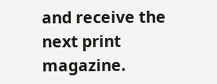and receive the next print magazine.